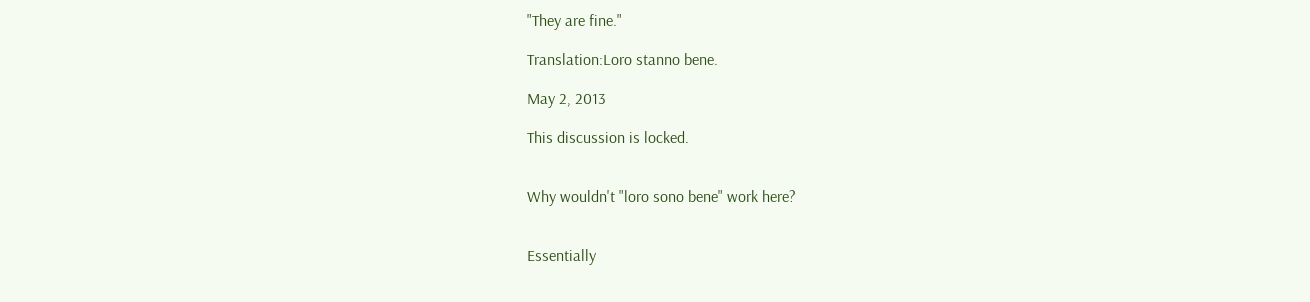"They are fine."

Translation:Loro stanno bene.

May 2, 2013

This discussion is locked.


Why wouldn't "loro sono bene" work here?


Essentially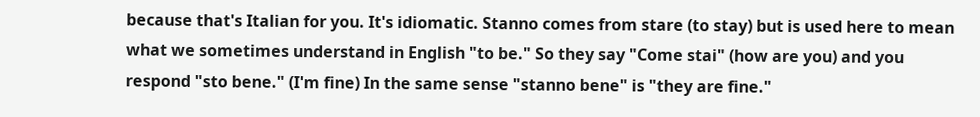because that's Italian for you. It's idiomatic. Stanno comes from stare (to stay) but is used here to mean what we sometimes understand in English "to be." So they say "Come stai" (how are you) and you respond "sto bene." (I'm fine) In the same sense "stanno bene" is "they are fine."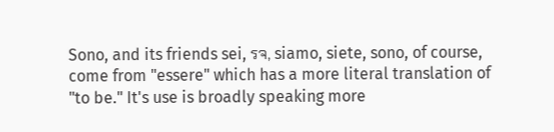Sono, and its friends sei, รจ, siamo, siete, sono, of course, come from "essere" which has a more literal translation of "to be." It's use is broadly speaking more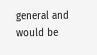general and would be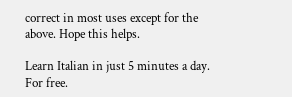correct in most uses except for the above. Hope this helps.

Learn Italian in just 5 minutes a day. For free.